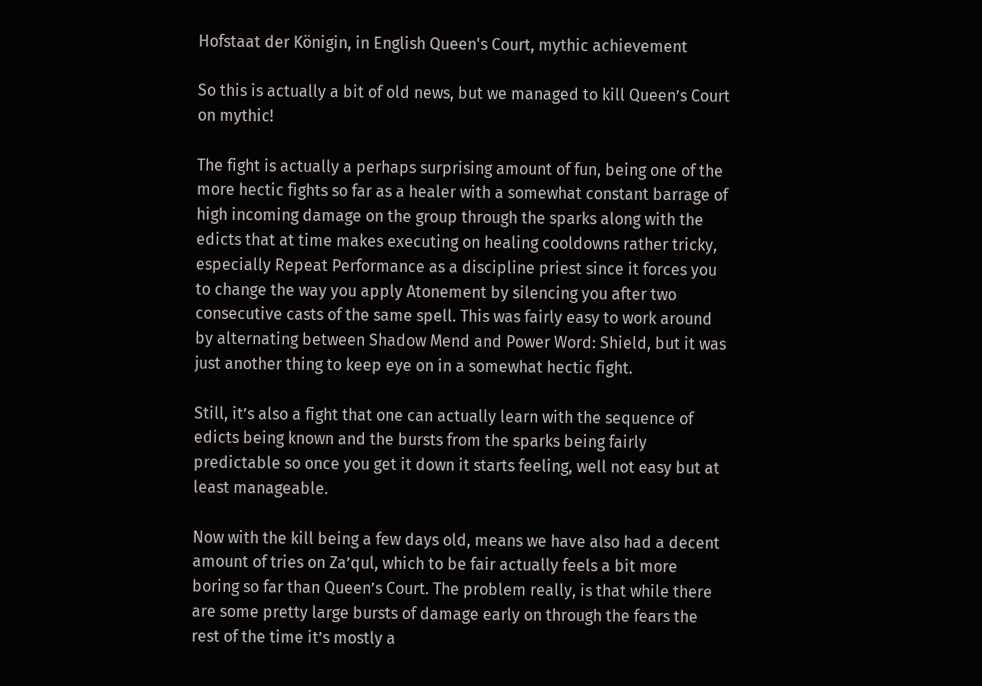Hofstaat der Königin, in English Queen's Court, mythic achievement

So this is actually a bit of old news, but we managed to kill Queen’s Court on mythic!

The fight is actually a perhaps surprising amount of fun, being one of the more hectic fights so far as a healer with a somewhat constant barrage of high incoming damage on the group through the sparks along with the edicts that at time makes executing on healing cooldowns rather tricky, especially Repeat Performance as a discipline priest since it forces you to change the way you apply Atonement by silencing you after two consecutive casts of the same spell. This was fairly easy to work around by alternating between Shadow Mend and Power Word: Shield, but it was just another thing to keep eye on in a somewhat hectic fight.

Still, it’s also a fight that one can actually learn with the sequence of edicts being known and the bursts from the sparks being fairly predictable so once you get it down it starts feeling, well not easy but at least manageable.

Now with the kill being a few days old, means we have also had a decent amount of tries on Za’qul, which to be fair actually feels a bit more boring so far than Queen’s Court. The problem really, is that while there are some pretty large bursts of damage early on through the fears the rest of the time it’s mostly a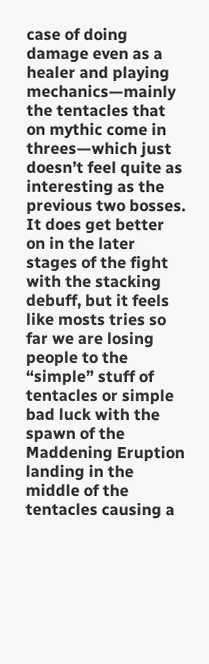case of doing damage even as a healer and playing mechanics—mainly the tentacles that on mythic come in threes—which just doesn’t feel quite as interesting as the previous two bosses. It does get better on in the later stages of the fight with the stacking debuff, but it feels like mosts tries so far we are losing people to the “simple” stuff of tentacles or simple bad luck with the spawn of the Maddening Eruption landing in the middle of the tentacles causing a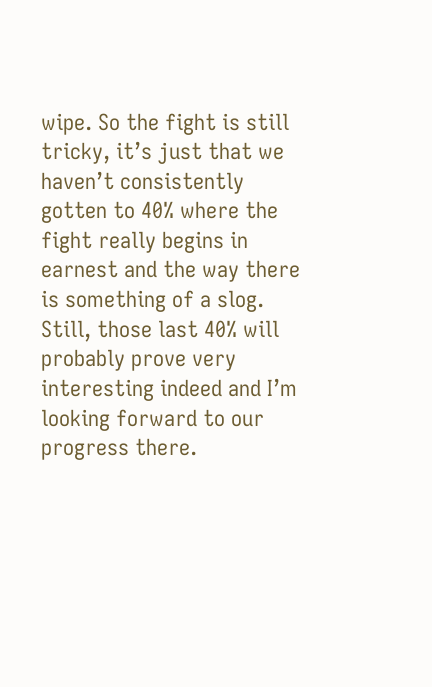wipe. So the fight is still tricky, it’s just that we haven’t consistently gotten to 40% where the fight really begins in earnest and the way there is something of a slog. Still, those last 40% will probably prove very interesting indeed and I’m looking forward to our progress there.